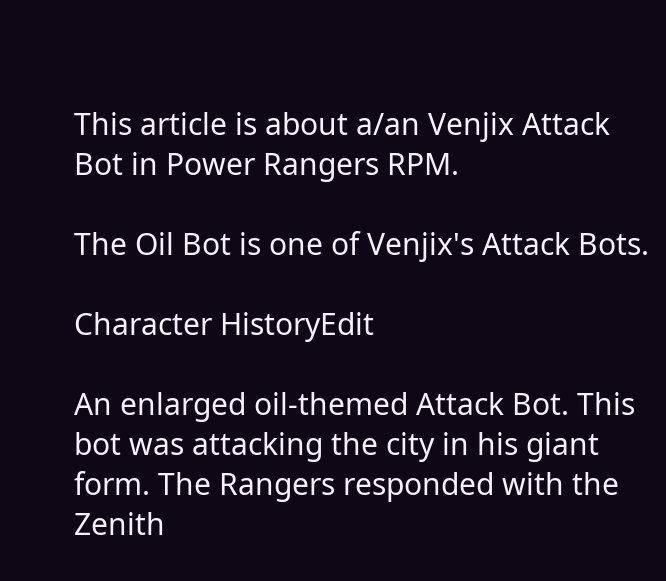This article is about a/an Venjix Attack Bot in Power Rangers RPM.

The Oil Bot is one of Venjix's Attack Bots.

Character HistoryEdit

An enlarged oil-themed Attack Bot. This bot was attacking the city in his giant form. The Rangers responded with the Zenith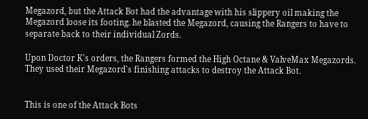Megazord, but the Attack Bot had the advantage with his slippery oil making the Megazord loose its footing. he blasted the Megazord, causing the Rangers to have to separate back to their individual Zords.

Upon Doctor K's orders, the Rangers formed the High Octane & ValveMax Megazords. They used their Megazord's finishing attacks to destroy the Attack Bot.


This is one of the Attack Bots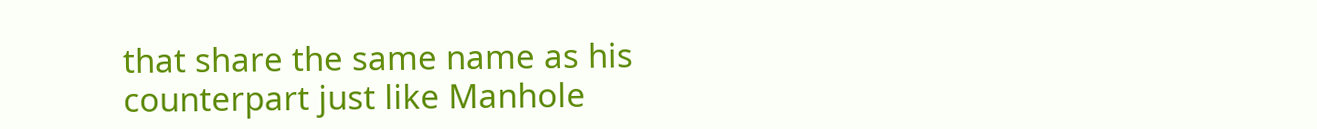that share the same name as his counterpart just like Manhole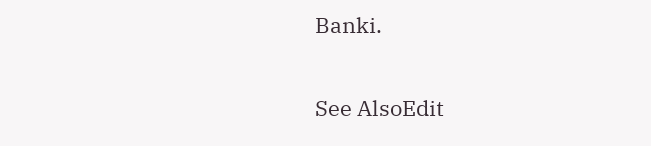Banki.

See AlsoEdit